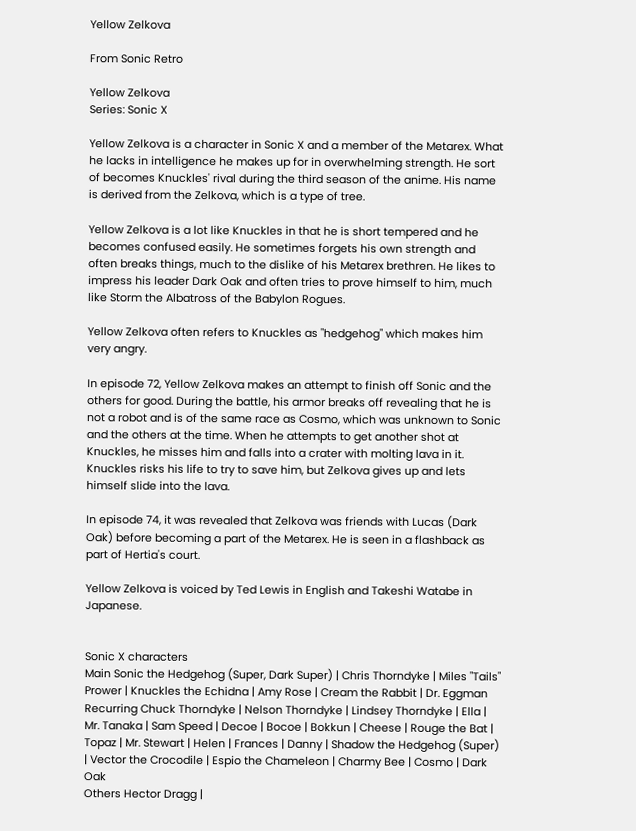Yellow Zelkova

From Sonic Retro

Yellow Zelkova
Series: Sonic X

Yellow Zelkova is a character in Sonic X and a member of the Metarex. What he lacks in intelligence he makes up for in overwhelming strength. He sort of becomes Knuckles' rival during the third season of the anime. His name is derived from the Zelkova, which is a type of tree.

Yellow Zelkova is a lot like Knuckles in that he is short tempered and he becomes confused easily. He sometimes forgets his own strength and often breaks things, much to the dislike of his Metarex brethren. He likes to impress his leader Dark Oak and often tries to prove himself to him, much like Storm the Albatross of the Babylon Rogues.

Yellow Zelkova often refers to Knuckles as "hedgehog" which makes him very angry.

In episode 72, Yellow Zelkova makes an attempt to finish off Sonic and the others for good. During the battle, his armor breaks off revealing that he is not a robot and is of the same race as Cosmo, which was unknown to Sonic and the others at the time. When he attempts to get another shot at Knuckles, he misses him and falls into a crater with molting lava in it. Knuckles risks his life to try to save him, but Zelkova gives up and lets himself slide into the lava.

In episode 74, it was revealed that Zelkova was friends with Lucas (Dark Oak) before becoming a part of the Metarex. He is seen in a flashback as part of Hertia's court.

Yellow Zelkova is voiced by Ted Lewis in English and Takeshi Watabe in Japanese.


Sonic X characters
Main Sonic the Hedgehog (Super, Dark Super) | Chris Thorndyke | Miles "Tails" Prower | Knuckles the Echidna | Amy Rose | Cream the Rabbit | Dr. Eggman
Recurring Chuck Thorndyke | Nelson Thorndyke | Lindsey Thorndyke | Ella | Mr. Tanaka | Sam Speed | Decoe | Bocoe | Bokkun | Cheese | Rouge the Bat | Topaz | Mr. Stewart | Helen | Frances | Danny | Shadow the Hedgehog (Super) | Vector the Crocodile | Espio the Chameleon | Charmy Bee | Cosmo | Dark Oak
Others Hector Dragg |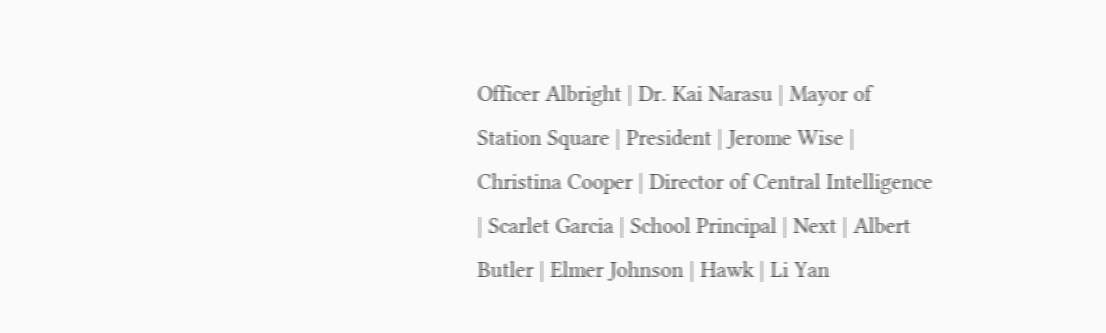Officer Albright | Dr. Kai Narasu | Mayor of Station Square | President | Jerome Wise | Christina Cooper | Director of Central Intelligence | Scarlet Garcia | School Principal | Next | Albert Butler | Elmer Johnson | Hawk | Li Yan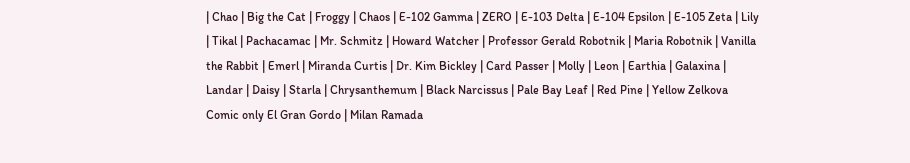| Chao | Big the Cat | Froggy | Chaos | E-102 Gamma | ZERO | E-103 Delta | E-104 Epsilon | E-105 Zeta | Lily | Tikal | Pachacamac | Mr. Schmitz | Howard Watcher | Professor Gerald Robotnik | Maria Robotnik | Vanilla the Rabbit | Emerl | Miranda Curtis | Dr. Kim Bickley | Card Passer | Molly | Leon | Earthia | Galaxina | Landar | Daisy | Starla | Chrysanthemum | Black Narcissus | Pale Bay Leaf | Red Pine | Yellow Zelkova
Comic only El Gran Gordo | Milan Ramada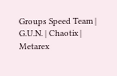Groups Speed Team | G.U.N. | Chaotix | Metarex